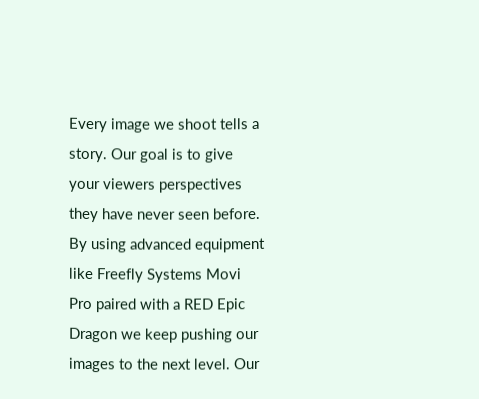Every image we shoot tells a story. Our goal is to give your viewers perspectives they have never seen before. By using advanced equipment like Freefly Systems Movi Pro paired with a RED Epic Dragon we keep pushing our images to the next level. Our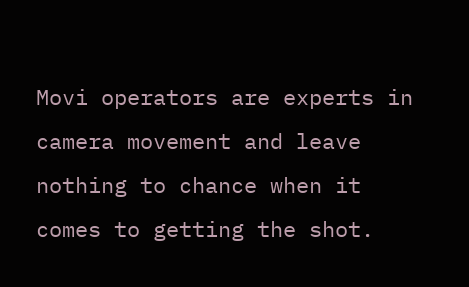Movi operators are experts in camera movement and leave nothing to chance when it comes to getting the shot.